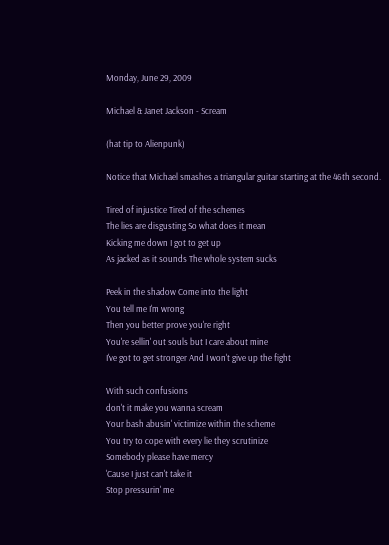Monday, June 29, 2009

Michael & Janet Jackson - Scream

(hat tip to Alienpunk)

Notice that Michael smashes a triangular guitar starting at the 46th second.

Tired of injustice Tired of the schemes
The lies are disgusting So what does it mean
Kicking me down I got to get up
As jacked as it sounds The whole system sucks

Peek in the shadow Come into the light
You tell me I'm wrong
Then you better prove you're right
You're sellin' out souls but I care about mine
I've got to get stronger And I won't give up the fight

With such confusions
don't it make you wanna scream
Your bash abusin' victimize within the scheme
You try to cope with every lie they scrutinize
Somebody please have mercy
'Cause I just can't take it
Stop pressurin' me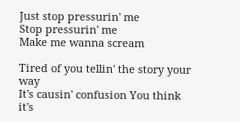Just stop pressurin' me
Stop pressurin' me
Make me wanna scream

Tired of you tellin' the story your way
It's causin' confusion You think it's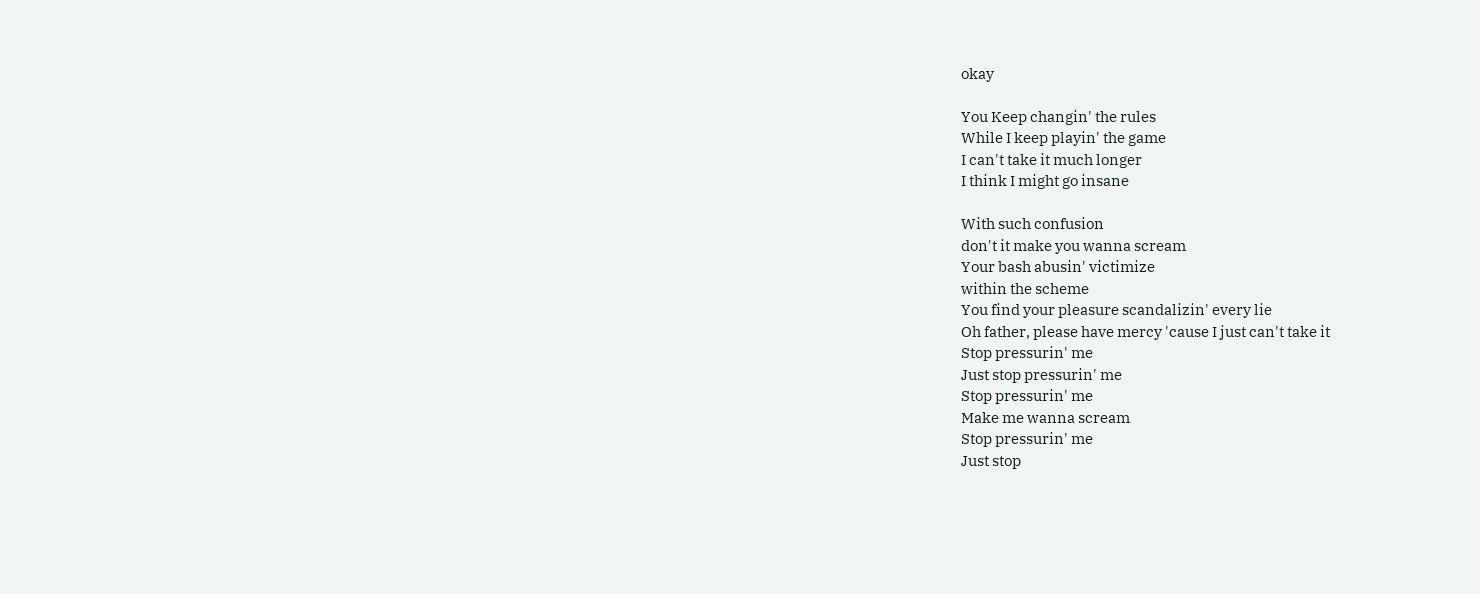okay

You Keep changin' the rules
While I keep playin' the game
I can't take it much longer
I think I might go insane

With such confusion
don't it make you wanna scream
Your bash abusin' victimize
within the scheme
You find your pleasure scandalizin' every lie
Oh father, please have mercy 'cause I just can't take it
Stop pressurin' me
Just stop pressurin' me
Stop pressurin' me
Make me wanna scream
Stop pressurin' me
Just stop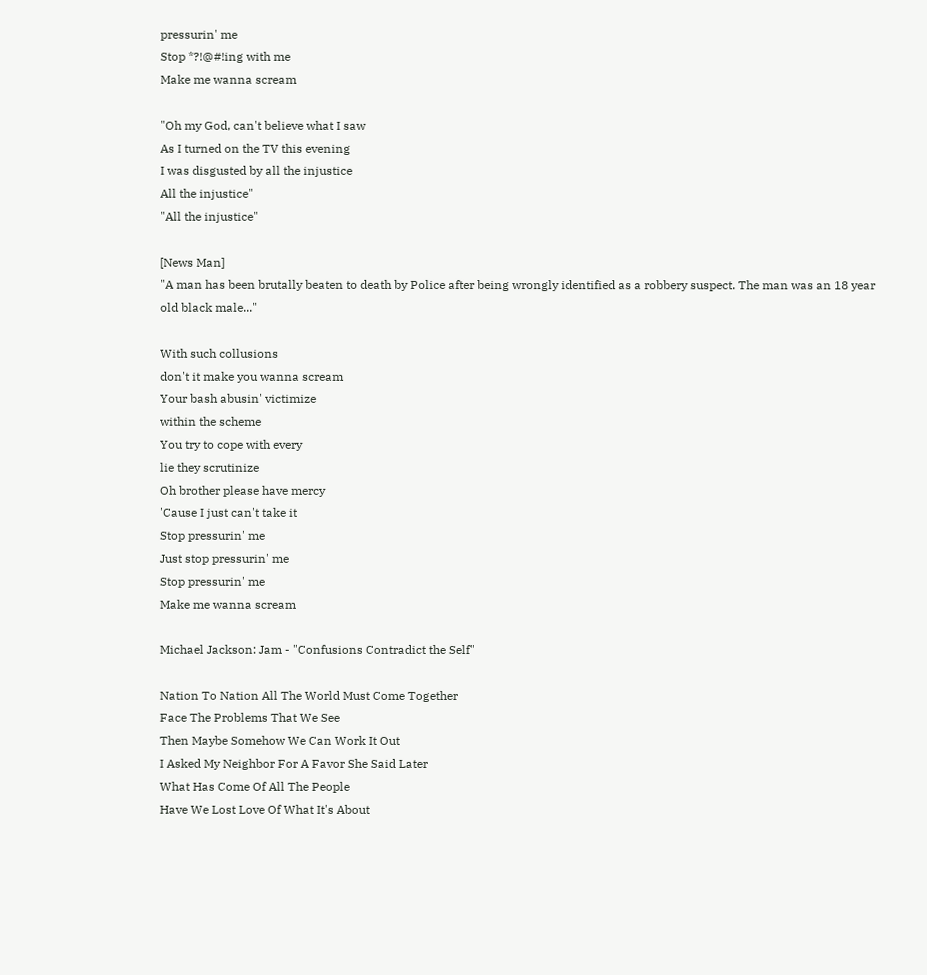pressurin' me
Stop *?!@#!ing with me
Make me wanna scream

"Oh my God, can't believe what I saw
As I turned on the TV this evening
I was disgusted by all the injustice
All the injustice"
"All the injustice"

[News Man]
"A man has been brutally beaten to death by Police after being wrongly identified as a robbery suspect. The man was an 18 year old black male..."

With such collusions
don't it make you wanna scream
Your bash abusin' victimize
within the scheme
You try to cope with every
lie they scrutinize
Oh brother please have mercy
'Cause I just can't take it
Stop pressurin' me
Just stop pressurin' me
Stop pressurin' me
Make me wanna scream

Michael Jackson: Jam - "Confusions Contradict the Self"

Nation To Nation All The World Must Come Together
Face The Problems That We See
Then Maybe Somehow We Can Work It Out
I Asked My Neighbor For A Favor She Said Later
What Has Come Of All The People
Have We Lost Love Of What It's About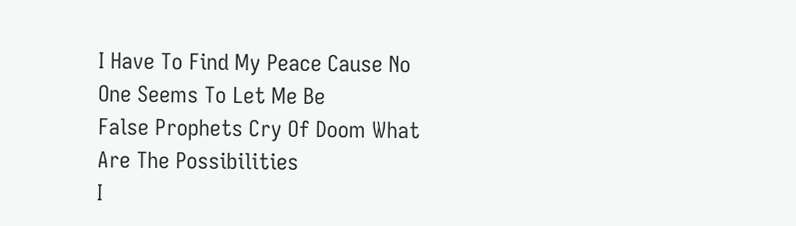I Have To Find My Peace Cause No One Seems To Let Me Be
False Prophets Cry Of Doom What Are The Possibilities
I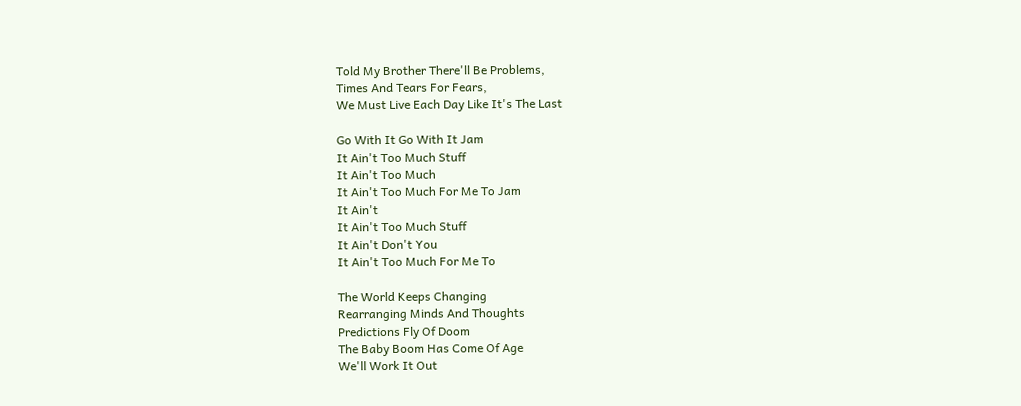Told My Brother There'll Be Problems,
Times And Tears For Fears,
We Must Live Each Day Like It's The Last

Go With It Go With It Jam
It Ain't Too Much Stuff
It Ain't Too Much
It Ain't Too Much For Me To Jam
It Ain't
It Ain't Too Much Stuff
It Ain't Don't You
It Ain't Too Much For Me To

The World Keeps Changing
Rearranging Minds And Thoughts
Predictions Fly Of Doom
The Baby Boom Has Come Of Age
We'll Work It Out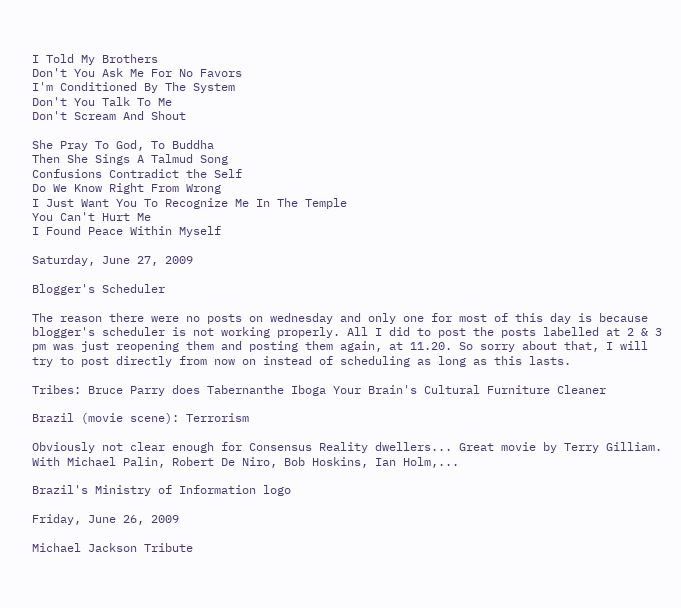I Told My Brothers
Don't You Ask Me For No Favors
I'm Conditioned By The System
Don't You Talk To Me
Don't Scream And Shout

She Pray To God, To Buddha
Then She Sings A Talmud Song
Confusions Contradict the Self
Do We Know Right From Wrong
I Just Want You To Recognize Me In The Temple
You Can't Hurt Me
I Found Peace Within Myself

Saturday, June 27, 2009

Blogger's Scheduler

The reason there were no posts on wednesday and only one for most of this day is because blogger's scheduler is not working properly. All I did to post the posts labelled at 2 & 3 pm was just reopening them and posting them again, at 11.20. So sorry about that, I will try to post directly from now on instead of scheduling as long as this lasts.

Tribes: Bruce Parry does Tabernanthe Iboga Your Brain's Cultural Furniture Cleaner

Brazil (movie scene): Terrorism

Obviously not clear enough for Consensus Reality dwellers... Great movie by Terry Gilliam. With Michael Palin, Robert De Niro, Bob Hoskins, Ian Holm,...

Brazil's Ministry of Information logo

Friday, June 26, 2009

Michael Jackson Tribute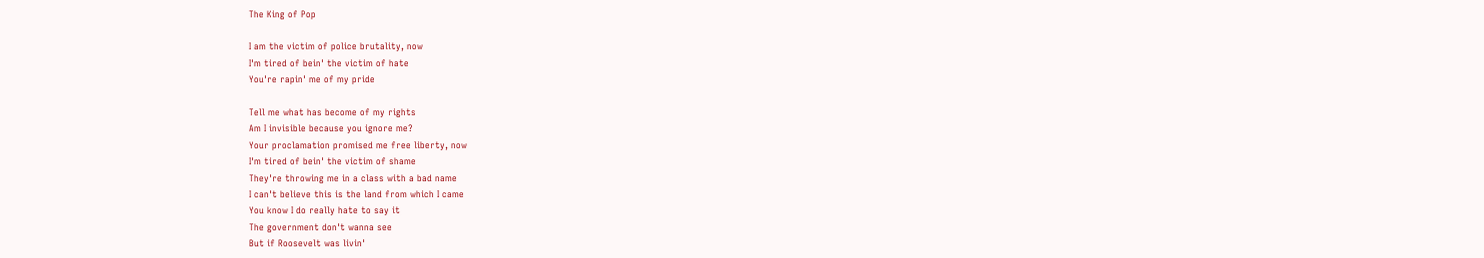The King of Pop

I am the victim of police brutality, now
I'm tired of bein' the victim of hate
You're rapin' me of my pride

Tell me what has become of my rights
Am I invisible because you ignore me?
Your proclamation promised me free liberty, now
I'm tired of bein' the victim of shame
They're throwing me in a class with a bad name
I can't believe this is the land from which I came
You know I do really hate to say it
The government don't wanna see
But if Roosevelt was livin'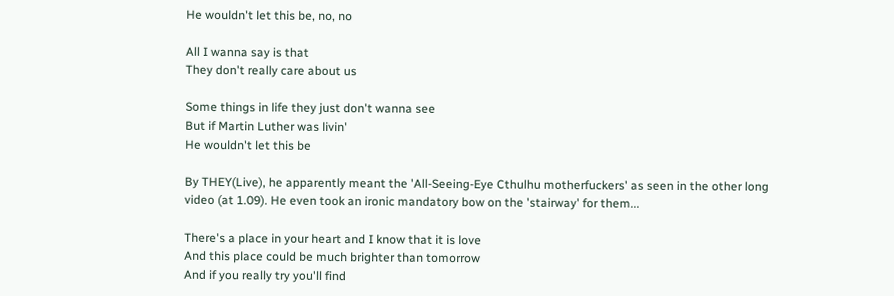He wouldn't let this be, no, no

All I wanna say is that
They don't really care about us

Some things in life they just don't wanna see
But if Martin Luther was livin'
He wouldn't let this be

By THEY(Live), he apparently meant the 'All-Seeing-Eye Cthulhu motherfuckers' as seen in the other long video (at 1.09). He even took an ironic mandatory bow on the 'stairway' for them...

There's a place in your heart and I know that it is love
And this place could be much brighter than tomorrow
And if you really try you'll find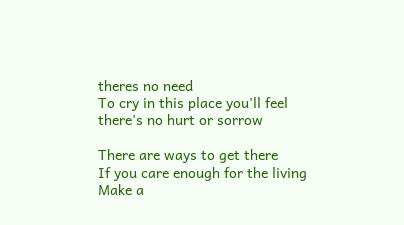theres no need
To cry in this place you'll feel there's no hurt or sorrow

There are ways to get there
If you care enough for the living
Make a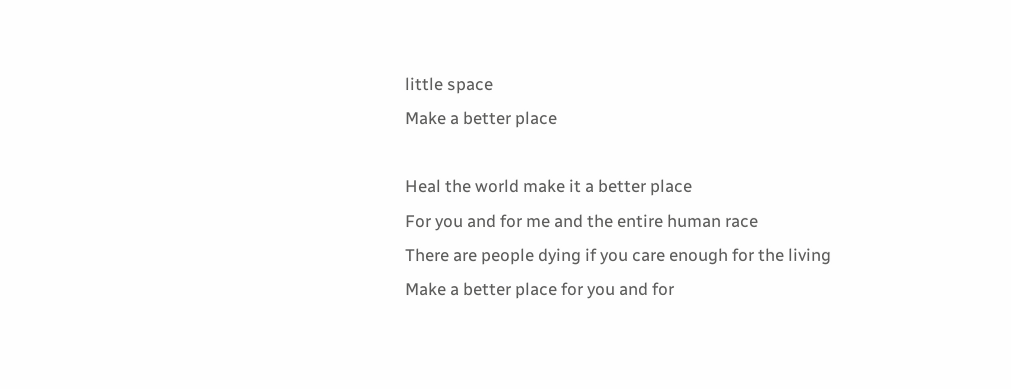little space
Make a better place

Heal the world make it a better place
For you and for me and the entire human race
There are people dying if you care enough for the living
Make a better place for you and for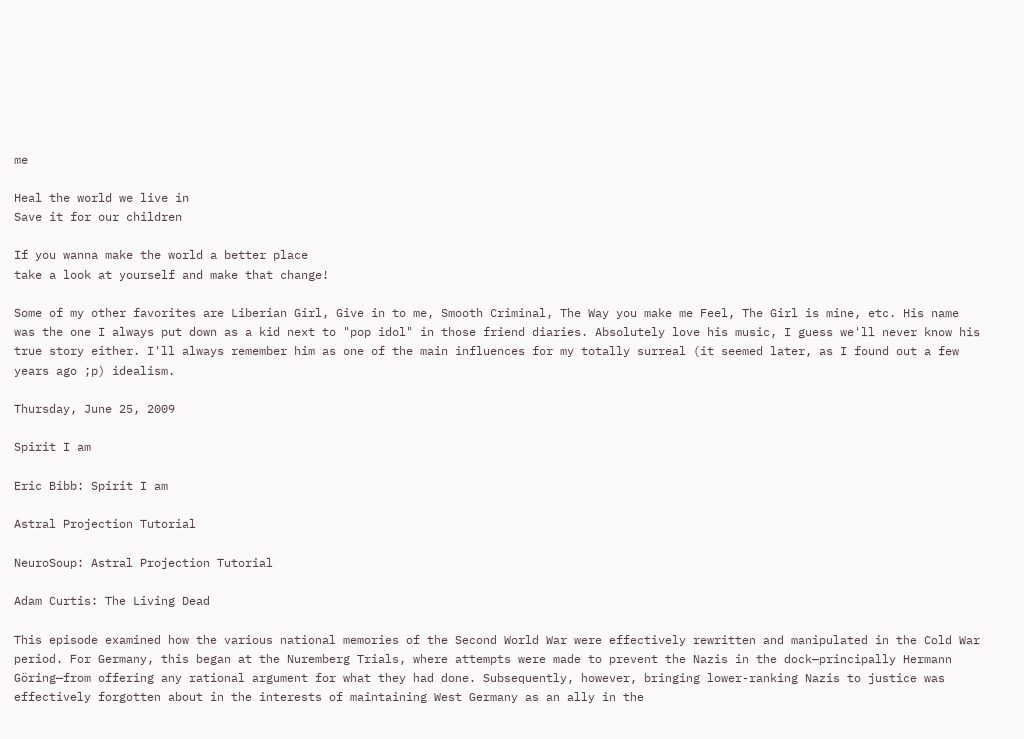me

Heal the world we live in
Save it for our children

If you wanna make the world a better place
take a look at yourself and make that change!

Some of my other favorites are Liberian Girl, Give in to me, Smooth Criminal, The Way you make me Feel, The Girl is mine, etc. His name was the one I always put down as a kid next to "pop idol" in those friend diaries. Absolutely love his music, I guess we'll never know his true story either. I'll always remember him as one of the main influences for my totally surreal (it seemed later, as I found out a few years ago ;p) idealism.

Thursday, June 25, 2009

Spirit I am

Eric Bibb: Spirit I am

Astral Projection Tutorial

NeuroSoup: Astral Projection Tutorial

Adam Curtis: The Living Dead

This episode examined how the various national memories of the Second World War were effectively rewritten and manipulated in the Cold War period. For Germany, this began at the Nuremberg Trials, where attempts were made to prevent the Nazis in the dock—principally Hermann Göring—from offering any rational argument for what they had done. Subsequently, however, bringing lower-ranking Nazis to justice was effectively forgotten about in the interests of maintaining West Germany as an ally in the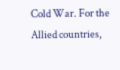Cold War. For the Allied countries,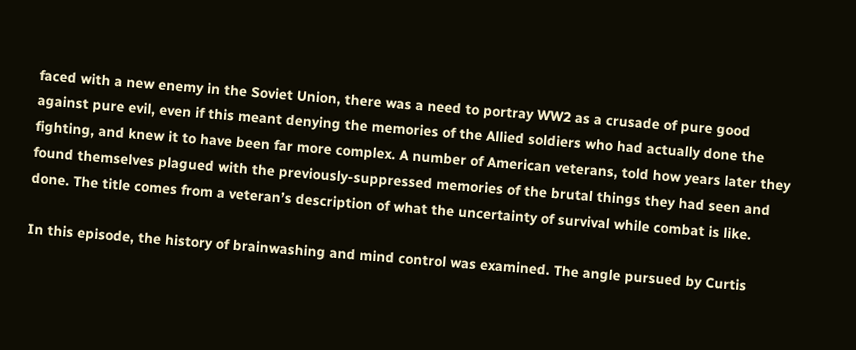faced with a new enemy in the Soviet Union, there was a need to portray WW2 as a crusade of pure good against pure evil, even if this meant denying the memories of the Allied soldiers who had actually done the fighting, and knew it to have been far more complex. A number of American veterans, told how years later they found themselves plagued with the previously-suppressed memories of the brutal things they had seen and done. The title comes from a veteran’s description of what the uncertainty of survival while combat is like.

In this episode, the history of brainwashing and mind control was examined. The angle pursued by Curtis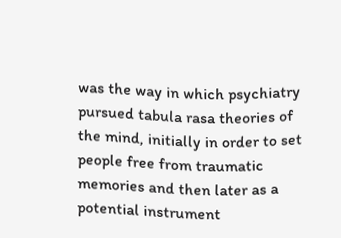was the way in which psychiatry pursued tabula rasa theories of the mind, initially in order to set people free from traumatic memories and then later as a potential instrument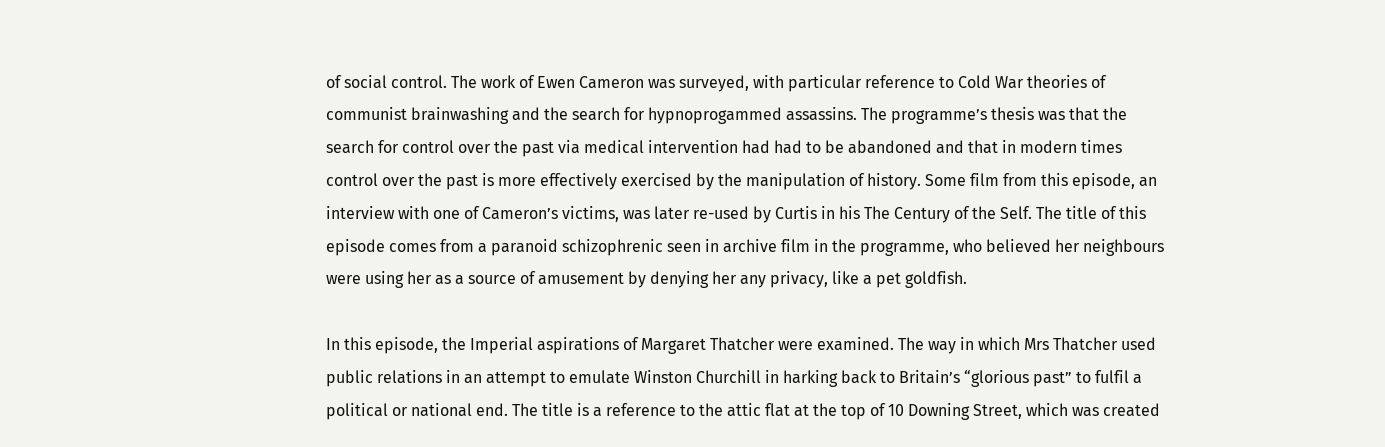of social control. The work of Ewen Cameron was surveyed, with particular reference to Cold War theories of communist brainwashing and the search for hypnoprogammed assassins. The programme’s thesis was that the search for control over the past via medical intervention had had to be abandoned and that in modern times control over the past is more effectively exercised by the manipulation of history. Some film from this episode, an interview with one of Cameron’s victims, was later re-used by Curtis in his The Century of the Self. The title of this episode comes from a paranoid schizophrenic seen in archive film in the programme, who believed her neighbours were using her as a source of amusement by denying her any privacy, like a pet goldfish.

In this episode, the Imperial aspirations of Margaret Thatcher were examined. The way in which Mrs Thatcher used public relations in an attempt to emulate Winston Churchill in harking back to Britain’s “glorious past” to fulfil a political or national end. The title is a reference to the attic flat at the top of 10 Downing Street, which was created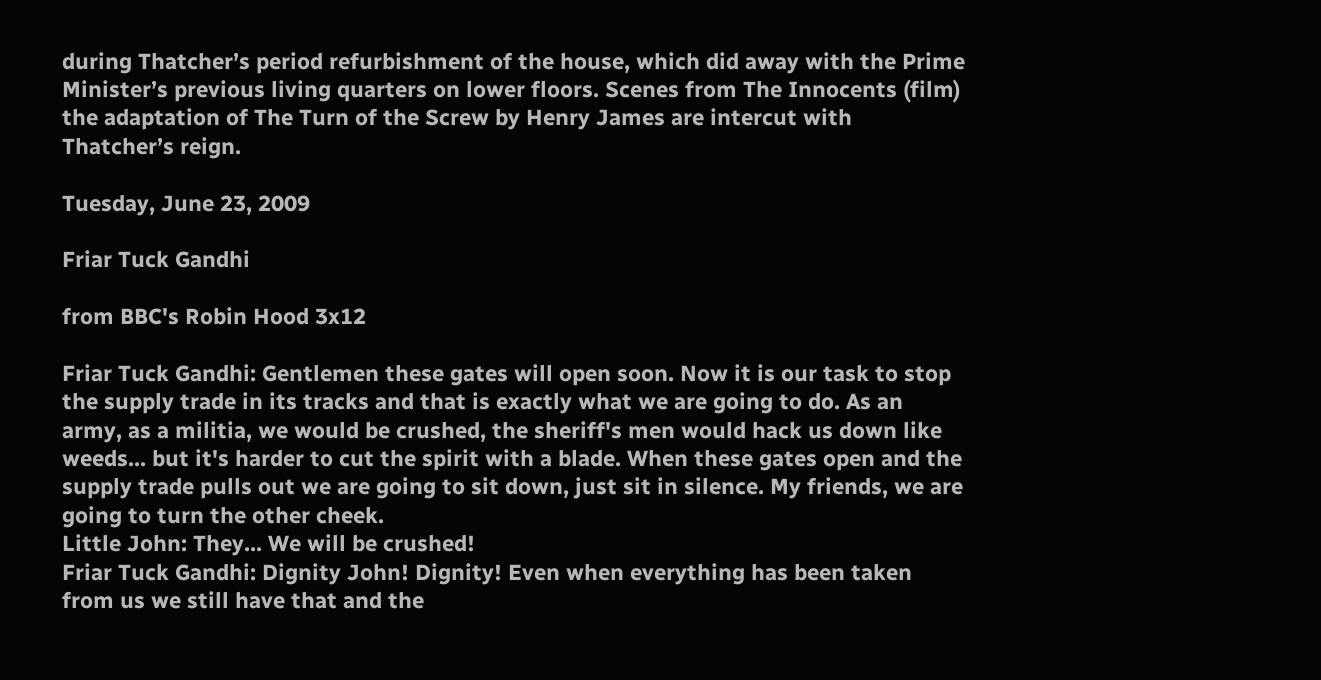during Thatcher’s period refurbishment of the house, which did away with the Prime Minister’s previous living quarters on lower floors. Scenes from The Innocents (film) the adaptation of The Turn of the Screw by Henry James are intercut with Thatcher’s reign.

Tuesday, June 23, 2009

Friar Tuck Gandhi

from BBC's Robin Hood 3x12

Friar Tuck Gandhi: Gentlemen these gates will open soon. Now it is our task to stop the supply trade in its tracks and that is exactly what we are going to do. As an army, as a militia, we would be crushed, the sheriff's men would hack us down like weeds... but it's harder to cut the spirit with a blade. When these gates open and the supply trade pulls out we are going to sit down, just sit in silence. My friends, we are going to turn the other cheek.
Little John: They... We will be crushed!
Friar Tuck Gandhi: Dignity John! Dignity! Even when everything has been taken from us we still have that and the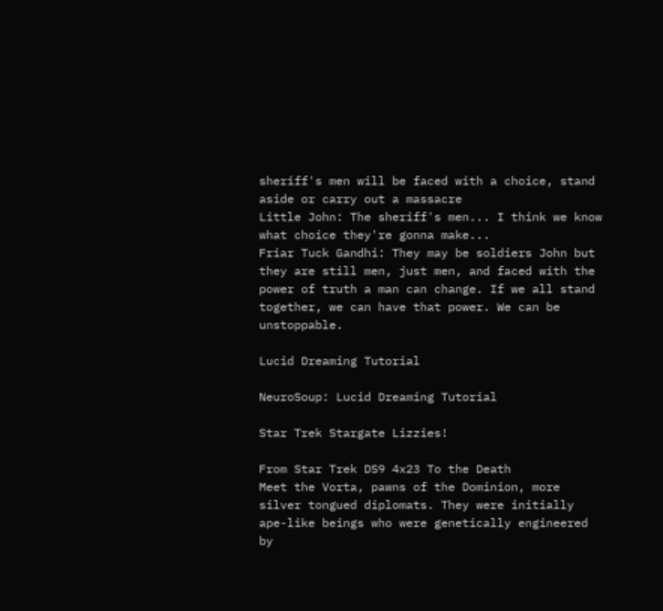sheriff's men will be faced with a choice, stand aside or carry out a massacre
Little John: The sheriff's men... I think we know what choice they're gonna make...
Friar Tuck Gandhi: They may be soldiers John but they are still men, just men, and faced with the power of truth a man can change. If we all stand together, we can have that power. We can be unstoppable.

Lucid Dreaming Tutorial

NeuroSoup: Lucid Dreaming Tutorial

Star Trek Stargate Lizzies!

From Star Trek DS9 4x23 To the Death
Meet the Vorta, pawns of the Dominion, more silver tongued diplomats. They were initially ape-like beings who were genetically engineered by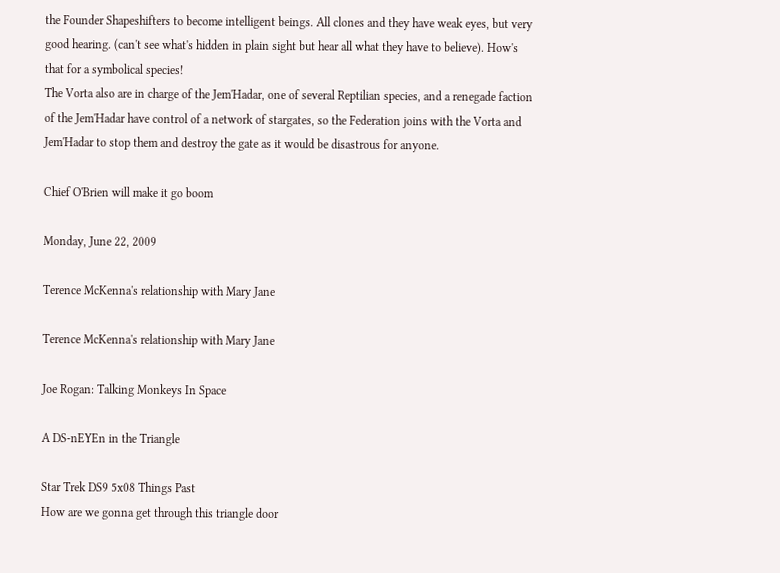the Founder Shapeshifters to become intelligent beings. All clones and they have weak eyes, but very good hearing. (can't see what's hidden in plain sight but hear all what they have to believe). How's that for a symbolical species!
The Vorta also are in charge of the Jem'Hadar, one of several Reptilian species, and a renegade faction of the Jem'Hadar have control of a network of stargates, so the Federation joins with the Vorta and Jem'Hadar to stop them and destroy the gate as it would be disastrous for anyone.

Chief O'Brien will make it go boom

Monday, June 22, 2009

Terence McKenna's relationship with Mary Jane

Terence McKenna's relationship with Mary Jane

Joe Rogan: Talking Monkeys In Space

A DS-nEYEn in the Triangle

Star Trek DS9 5x08 Things Past
How are we gonna get through this triangle door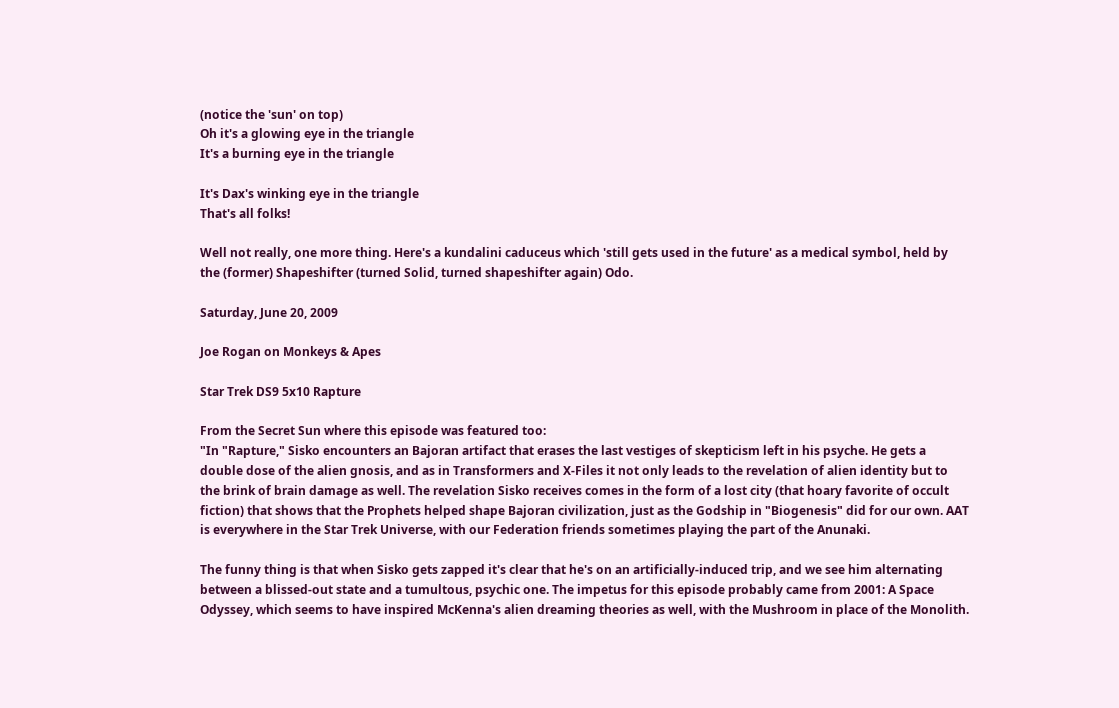(notice the 'sun' on top)
Oh it's a glowing eye in the triangle
It's a burning eye in the triangle

It's Dax's winking eye in the triangle
That's all folks!

Well not really, one more thing. Here's a kundalini caduceus which 'still gets used in the future' as a medical symbol, held by the (former) Shapeshifter (turned Solid, turned shapeshifter again) Odo.

Saturday, June 20, 2009

Joe Rogan on Monkeys & Apes

Star Trek DS9 5x10 Rapture

From the Secret Sun where this episode was featured too:
"In "Rapture," Sisko encounters an Bajoran artifact that erases the last vestiges of skepticism left in his psyche. He gets a double dose of the alien gnosis, and as in Transformers and X-Files it not only leads to the revelation of alien identity but to the brink of brain damage as well. The revelation Sisko receives comes in the form of a lost city (that hoary favorite of occult fiction) that shows that the Prophets helped shape Bajoran civilization, just as the Godship in "Biogenesis" did for our own. AAT is everywhere in the Star Trek Universe, with our Federation friends sometimes playing the part of the Anunaki.

The funny thing is that when Sisko gets zapped it's clear that he's on an artificially-induced trip, and we see him alternating between a blissed-out state and a tumultous, psychic one. The impetus for this episode probably came from 2001: A Space Odyssey, which seems to have inspired McKenna's alien dreaming theories as well, with the Mushroom in place of the Monolith.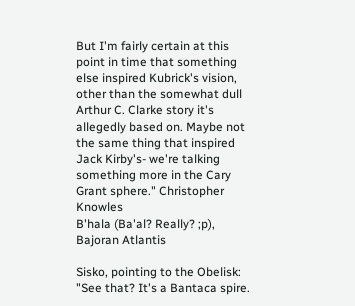But I'm fairly certain at this point in time that something else inspired Kubrick's vision, other than the somewhat dull Arthur C. Clarke story it's allegedly based on. Maybe not the same thing that inspired Jack Kirby's- we're talking something more in the Cary Grant sphere." Christopher Knowles
B'hala (Ba'al? Really? ;p), Bajoran Atlantis

Sisko, pointing to the Obelisk: "See that? It's a Bantaca spire.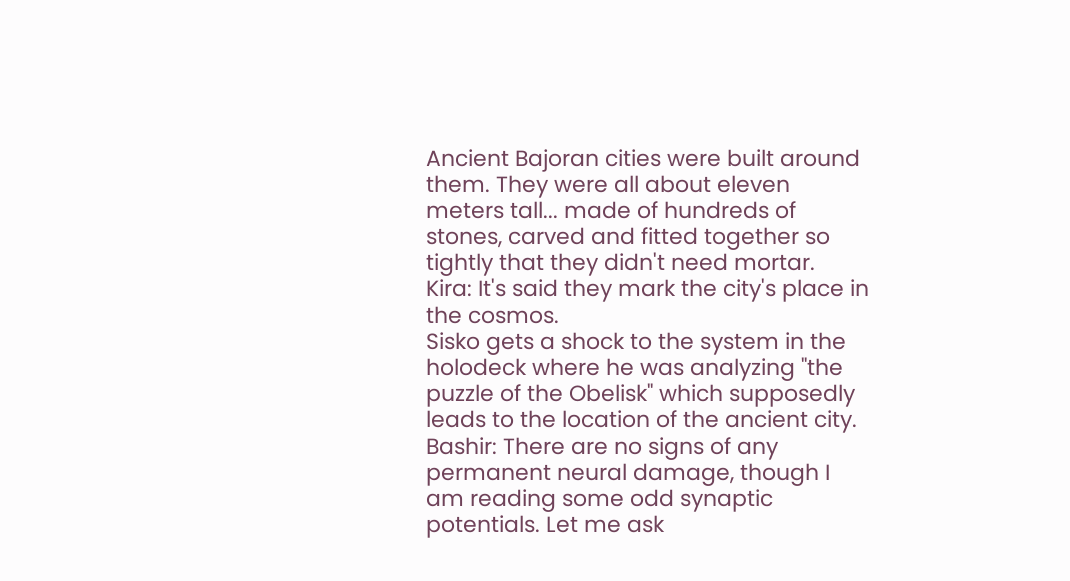Ancient Bajoran cities were built around them. They were all about eleven meters tall... made of hundreds of stones, carved and fitted together so tightly that they didn't need mortar.
Kira: It's said they mark the city's place in the cosmos.
Sisko gets a shock to the system in the holodeck where he was analyzing "the puzzle of the Obelisk" which supposedly leads to the location of the ancient city.
Bashir: There are no signs of any permanent neural damage, though I am reading some odd synaptic potentials. Let me ask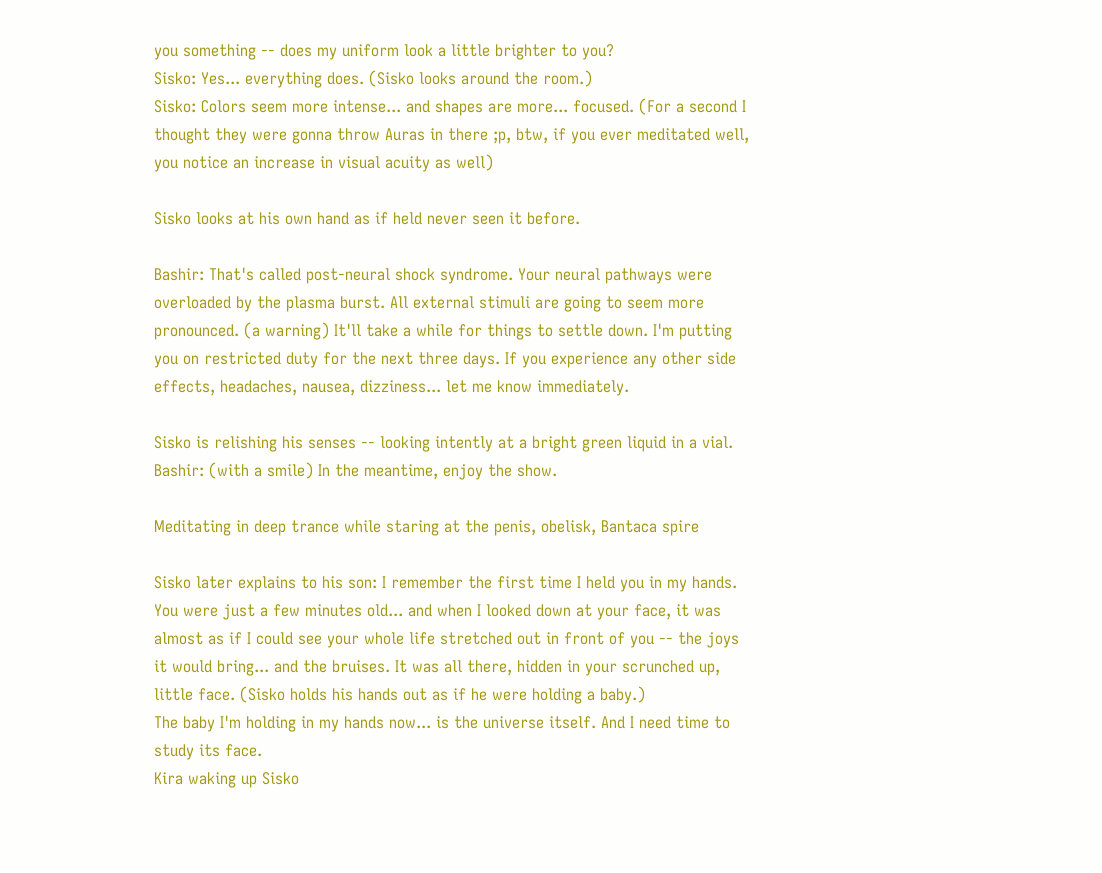you something -- does my uniform look a little brighter to you?
Sisko: Yes... everything does. (Sisko looks around the room.)
Sisko: Colors seem more intense... and shapes are more... focused. (For a second I thought they were gonna throw Auras in there ;p, btw, if you ever meditated well, you notice an increase in visual acuity as well)

Sisko looks at his own hand as if held never seen it before.

Bashir: That's called post-neural shock syndrome. Your neural pathways were overloaded by the plasma burst. All external stimuli are going to seem more pronounced. (a warning) It'll take a while for things to settle down. I'm putting you on restricted duty for the next three days. If you experience any other side effects, headaches, nausea, dizziness... let me know immediately.

Sisko is relishing his senses -- looking intently at a bright green liquid in a vial.
Bashir: (with a smile) In the meantime, enjoy the show.

Meditating in deep trance while staring at the penis, obelisk, Bantaca spire

Sisko later explains to his son: I remember the first time I held you in my hands. You were just a few minutes old... and when I looked down at your face, it was almost as if I could see your whole life stretched out in front of you -- the joys it would bring... and the bruises. It was all there, hidden in your scrunched up, little face. (Sisko holds his hands out as if he were holding a baby.)
The baby I'm holding in my hands now... is the universe itself. And I need time to study its face.
Kira waking up Sisko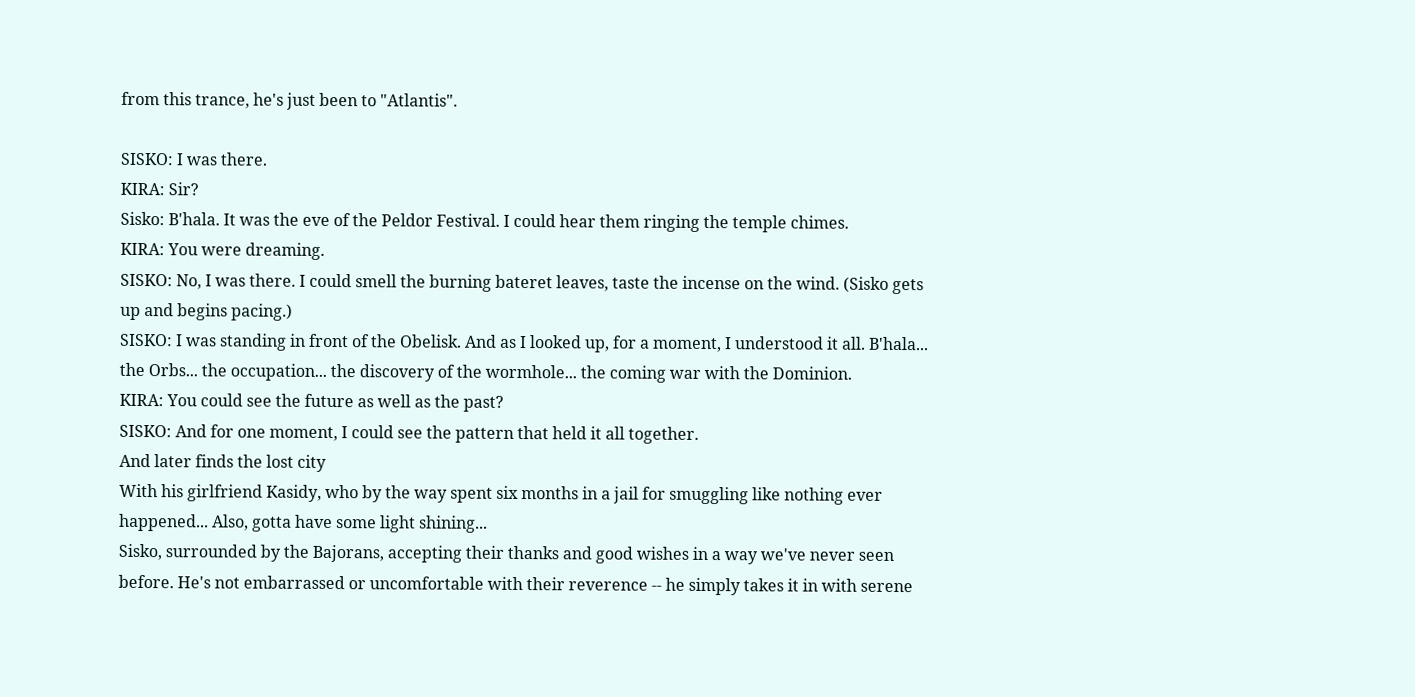from this trance, he's just been to "Atlantis".

SISKO: I was there.
KIRA: Sir?
Sisko: B'hala. It was the eve of the Peldor Festival. I could hear them ringing the temple chimes.
KIRA: You were dreaming.
SISKO: No, I was there. I could smell the burning bateret leaves, taste the incense on the wind. (Sisko gets up and begins pacing.)
SISKO: I was standing in front of the Obelisk. And as I looked up, for a moment, I understood it all. B'hala... the Orbs... the occupation... the discovery of the wormhole... the coming war with the Dominion.
KIRA: You could see the future as well as the past?
SISKO: And for one moment, I could see the pattern that held it all together.
And later finds the lost city
With his girlfriend Kasidy, who by the way spent six months in a jail for smuggling like nothing ever happened... Also, gotta have some light shining...
Sisko, surrounded by the Bajorans, accepting their thanks and good wishes in a way we've never seen before. He's not embarrassed or uncomfortable with their reverence -- he simply takes it in with serene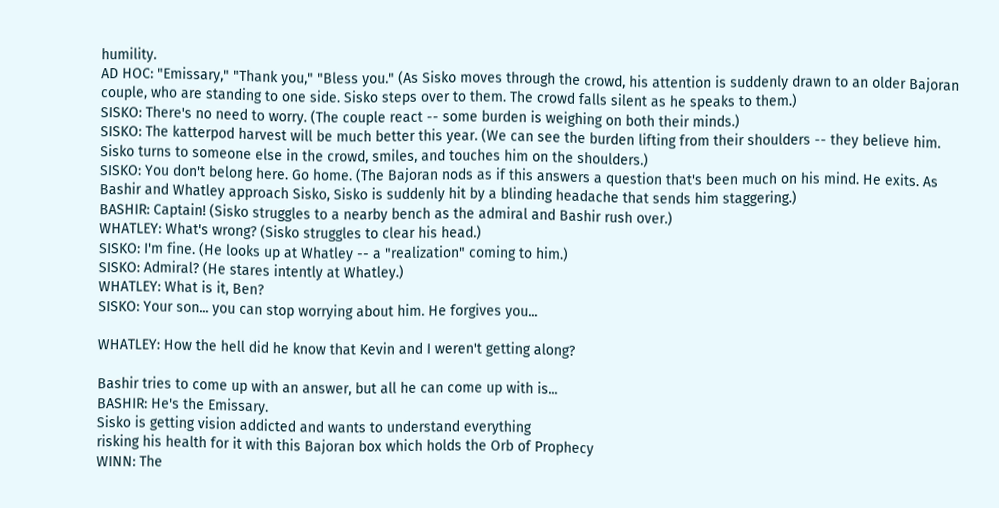humility.
AD HOC: "Emissary," "Thank you," "Bless you." (As Sisko moves through the crowd, his attention is suddenly drawn to an older Bajoran couple, who are standing to one side. Sisko steps over to them. The crowd falls silent as he speaks to them.)
SISKO: There's no need to worry. (The couple react -- some burden is weighing on both their minds.)
SISKO: The katterpod harvest will be much better this year. (We can see the burden lifting from their shoulders -- they believe him. Sisko turns to someone else in the crowd, smiles, and touches him on the shoulders.)
SISKO: You don't belong here. Go home. (The Bajoran nods as if this answers a question that's been much on his mind. He exits. As Bashir and Whatley approach Sisko, Sisko is suddenly hit by a blinding headache that sends him staggering.)
BASHIR: Captain! (Sisko struggles to a nearby bench as the admiral and Bashir rush over.)
WHATLEY: What's wrong? (Sisko struggles to clear his head.)
SISKO: I'm fine. (He looks up at Whatley -- a "realization" coming to him.)
SISKO: Admiral? (He stares intently at Whatley.)
WHATLEY: What is it, Ben?
SISKO: Your son... you can stop worrying about him. He forgives you...

WHATLEY: How the hell did he know that Kevin and I weren't getting along?

Bashir tries to come up with an answer, but all he can come up with is...
BASHIR: He's the Emissary.
Sisko is getting vision addicted and wants to understand everything
risking his health for it with this Bajoran box which holds the Orb of Prophecy
WINN: The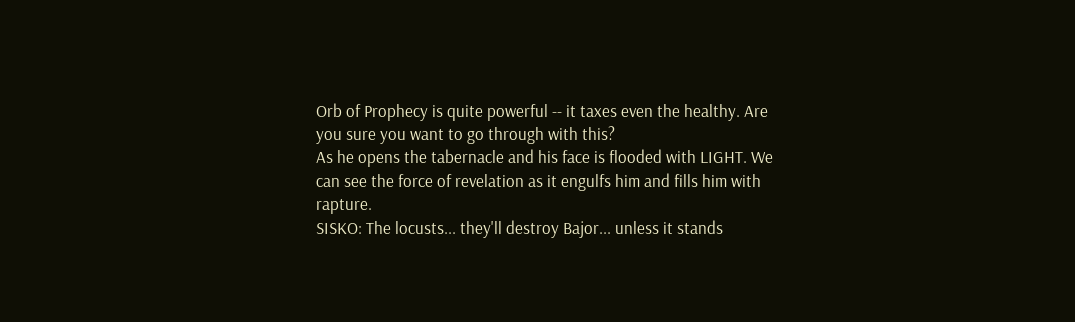Orb of Prophecy is quite powerful -- it taxes even the healthy. Are you sure you want to go through with this?
As he opens the tabernacle and his face is flooded with LIGHT. We can see the force of revelation as it engulfs him and fills him with rapture.
SISKO: The locusts... they'll destroy Bajor... unless it stands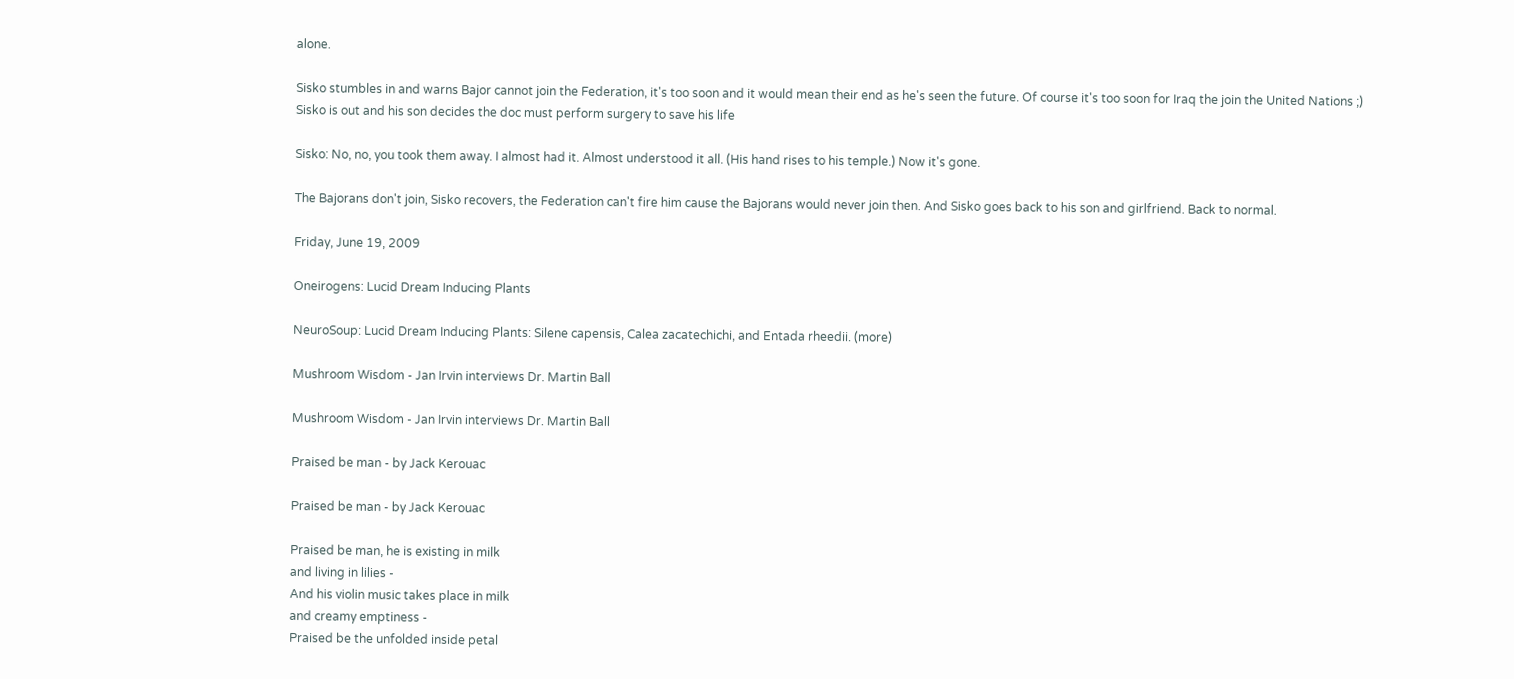alone.

Sisko stumbles in and warns Bajor cannot join the Federation, it's too soon and it would mean their end as he's seen the future. Of course it's too soon for Iraq the join the United Nations ;)
Sisko is out and his son decides the doc must perform surgery to save his life

Sisko: No, no, you took them away. I almost had it. Almost understood it all. (His hand rises to his temple.) Now it's gone.

The Bajorans don't join, Sisko recovers, the Federation can't fire him cause the Bajorans would never join then. And Sisko goes back to his son and girlfriend. Back to normal.

Friday, June 19, 2009

Oneirogens: Lucid Dream Inducing Plants

NeuroSoup: Lucid Dream Inducing Plants: Silene capensis, Calea zacatechichi, and Entada rheedii. (more)

Mushroom Wisdom - Jan Irvin interviews Dr. Martin Ball

Mushroom Wisdom - Jan Irvin interviews Dr. Martin Ball

Praised be man - by Jack Kerouac

Praised be man - by Jack Kerouac

Praised be man, he is existing in milk
and living in lilies -
And his violin music takes place in milk
and creamy emptiness -
Praised be the unfolded inside petal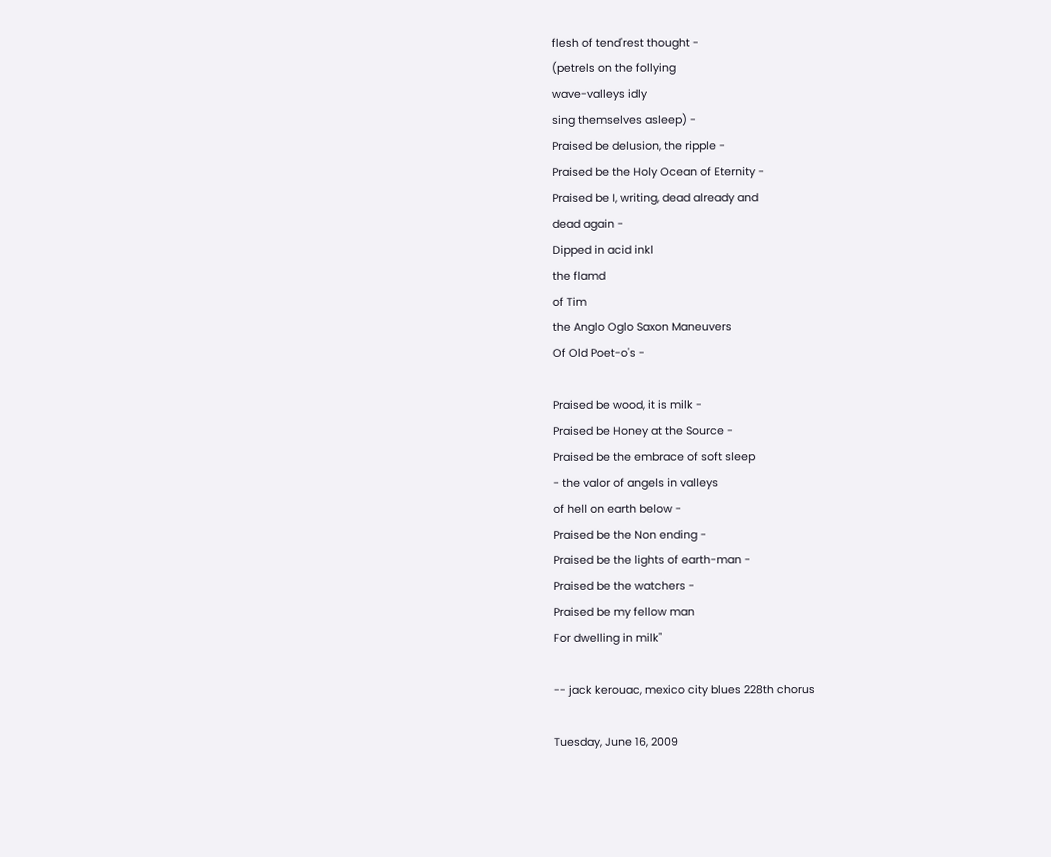flesh of tend'rest thought -
(petrels on the follying
wave-valleys idly
sing themselves asleep) -
Praised be delusion, the ripple -
Praised be the Holy Ocean of Eternity -
Praised be I, writing, dead already and
dead again -
Dipped in acid inkl
the flamd
of Tim
the Anglo Oglo Saxon Maneuvers
Of Old Poet-o's -

Praised be wood, it is milk -
Praised be Honey at the Source -
Praised be the embrace of soft sleep
- the valor of angels in valleys
of hell on earth below -
Praised be the Non ending -
Praised be the lights of earth-man -
Praised be the watchers -
Praised be my fellow man
For dwelling in milk"

-- jack kerouac, mexico city blues 228th chorus

Tuesday, June 16, 2009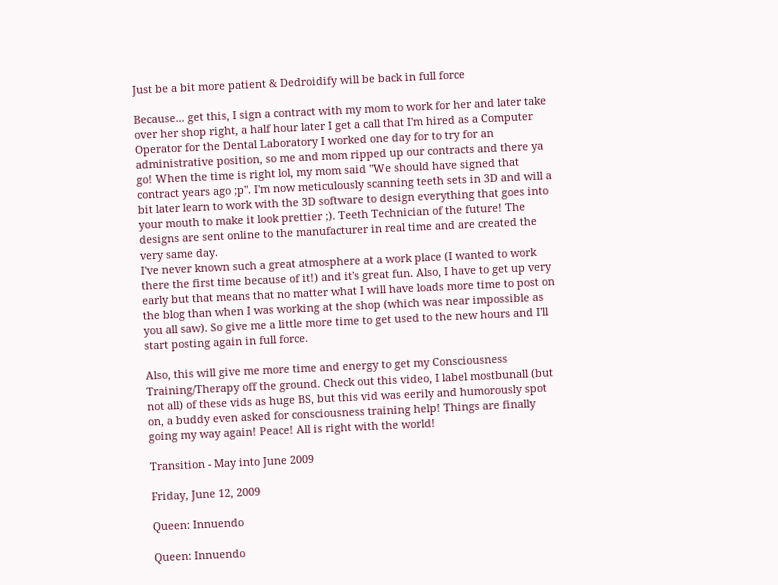Just be a bit more patient & Dedroidify will be back in full force

Because... get this, I sign a contract with my mom to work for her and later take over her shop right, a half hour later I get a call that I'm hired as a Computer Operator for the Dental Laboratory I worked one day for to try for an administrative position, so me and mom ripped up our contracts and there ya go! When the time is right lol, my mom said "We should have signed that contract years ago ;p". I'm now meticulously scanning teeth sets in 3D and will a bit later learn to work with the 3D software to design everything that goes into your mouth to make it look prettier ;). Teeth Technician of the future! The designs are sent online to the manufacturer in real time and are created the very same day.
I've never known such a great atmosphere at a work place (I wanted to work there the first time because of it!) and it's great fun. Also, I have to get up very early but that means that no matter what I will have loads more time to post on the blog than when I was working at the shop (which was near impossible as you all saw). So give me a little more time to get used to the new hours and I'll start posting again in full force.

Also, this will give me more time and energy to get my Consciousness Training/Therapy off the ground. Check out this video, I label mostbunall (but not all) of these vids as huge BS, but this vid was eerily and humorously spot on, a buddy even asked for consciousness training help! Things are finally going my way again! Peace! All is right with the world!

Transition - May into June 2009

Friday, June 12, 2009

Queen: Innuendo

Queen: Innuendo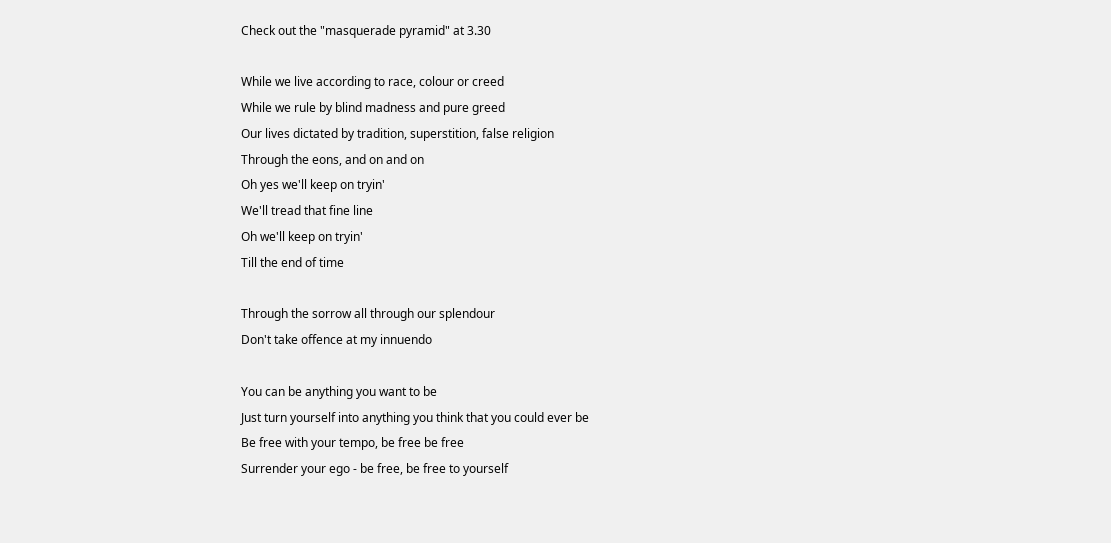Check out the "masquerade pyramid" at 3.30

While we live according to race, colour or creed
While we rule by blind madness and pure greed
Our lives dictated by tradition, superstition, false religion
Through the eons, and on and on
Oh yes we'll keep on tryin'
We'll tread that fine line
Oh we'll keep on tryin'
Till the end of time

Through the sorrow all through our splendour
Don't take offence at my innuendo

You can be anything you want to be
Just turn yourself into anything you think that you could ever be
Be free with your tempo, be free be free
Surrender your ego - be free, be free to yourself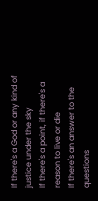If there's a God or any kind of justice under the sky
If there's a point, if there's a reason to live or die
If there's an answer to the questions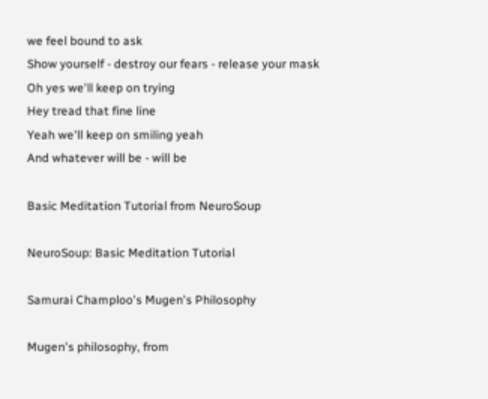we feel bound to ask
Show yourself - destroy our fears - release your mask
Oh yes we'll keep on trying
Hey tread that fine line
Yeah we'll keep on smiling yeah
And whatever will be - will be

Basic Meditation Tutorial from NeuroSoup

NeuroSoup: Basic Meditation Tutorial

Samurai Champloo's Mugen's Philosophy

Mugen's philosophy, from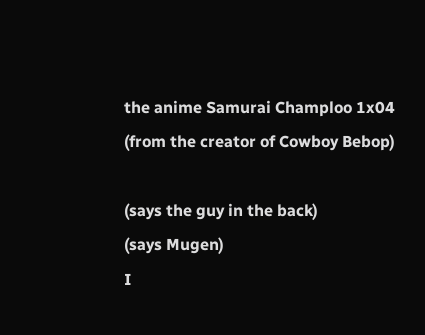the anime Samurai Champloo 1x04
(from the creator of Cowboy Bebop)

(says the guy in the back)
(says Mugen)
I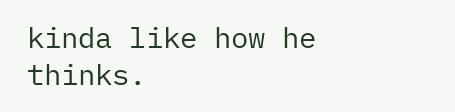kinda like how he thinks.